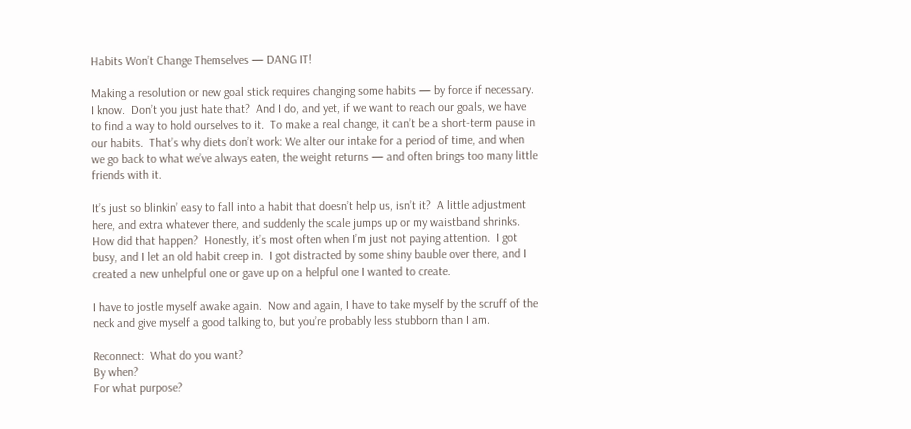Habits Won’t Change Themselves — DANG IT!

Making a resolution or new goal stick requires changing some habits — by force if necessary.  I know.  Don’t you just hate that?  And I do, and yet, if we want to reach our goals, we have to find a way to hold ourselves to it.  To make a real change, it can’t be a short-term pause in our habits.  That’s why diets don’t work: We alter our intake for a period of time, and when we go back to what we’ve always eaten, the weight returns — and often brings too many little friends with it.

It’s just so blinkin’ easy to fall into a habit that doesn’t help us, isn’t it?  A little adjustment here, and extra whatever there, and suddenly the scale jumps up or my waistband shrinks.  How did that happen?  Honestly, it’s most often when I’m just not paying attention.  I got busy, and I let an old habit creep in.  I got distracted by some shiny bauble over there, and I created a new unhelpful one or gave up on a helpful one I wanted to create.

I have to jostle myself awake again.  Now and again, I have to take myself by the scruff of the neck and give myself a good talking to, but you’re probably less stubborn than I am.

Reconnect:  What do you want?
By when?
For what purpose?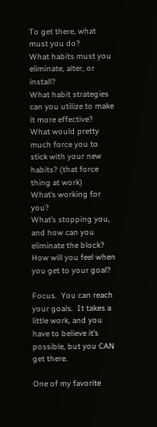To get there, what must you do?
What habits must you eliminate, alter, or install?
What habit strategies can you utilize to make it more effective?
What would pretty much force you to stick with your new habits? (that force thing at work)
What’s working for you?
What’s stopping you, and how can you eliminate the block?
How will you feel when you get to your goal?

Focus.  You can reach your goals.  It takes a little work, and you have to believe it’s possible, but you CAN get there.

One of my favorite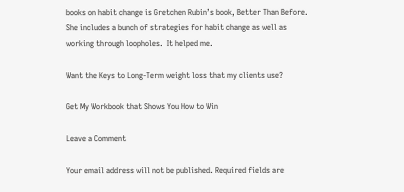books on habit change is Gretchen Rubin’s book, Better Than Before.  She includes a bunch of strategies for habit change as well as working through loopholes.  It helped me.

Want the Keys to Long-Term weight loss that my clients use?

Get My Workbook that Shows You How to Win

Leave a Comment

Your email address will not be published. Required fields are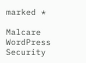marked *

Malcare WordPress Security